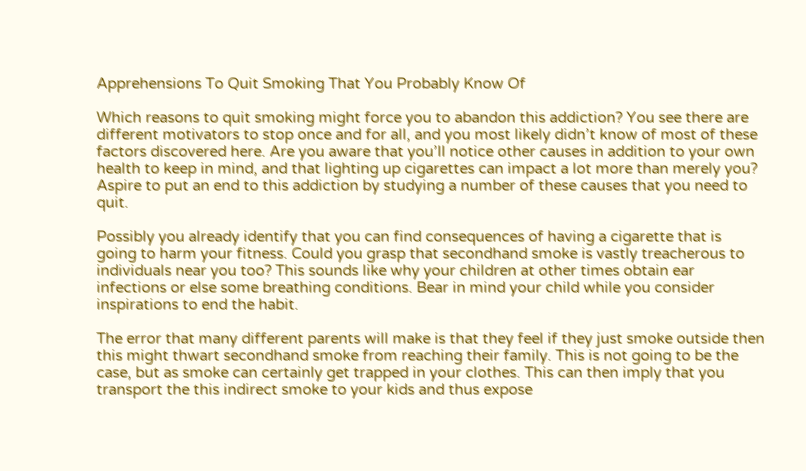Apprehensions To Quit Smoking That You Probably Know Of

Which reasons to quit smoking might force you to abandon this addiction? You see there are different motivators to stop once and for all, and you most likely didn’t know of most of these factors discovered here. Are you aware that you’ll notice other causes in addition to your own health to keep in mind, and that lighting up cigarettes can impact a lot more than merely you? Aspire to put an end to this addiction by studying a number of these causes that you need to quit.

Possibly you already identify that you can find consequences of having a cigarette that is going to harm your fitness. Could you grasp that secondhand smoke is vastly treacherous to individuals near you too? This sounds like why your children at other times obtain ear infections or else some breathing conditions. Bear in mind your child while you consider inspirations to end the habit.

The error that many different parents will make is that they feel if they just smoke outside then this might thwart secondhand smoke from reaching their family. This is not going to be the case, but as smoke can certainly get trapped in your clothes. This can then imply that you transport the this indirect smoke to your kids and thus expose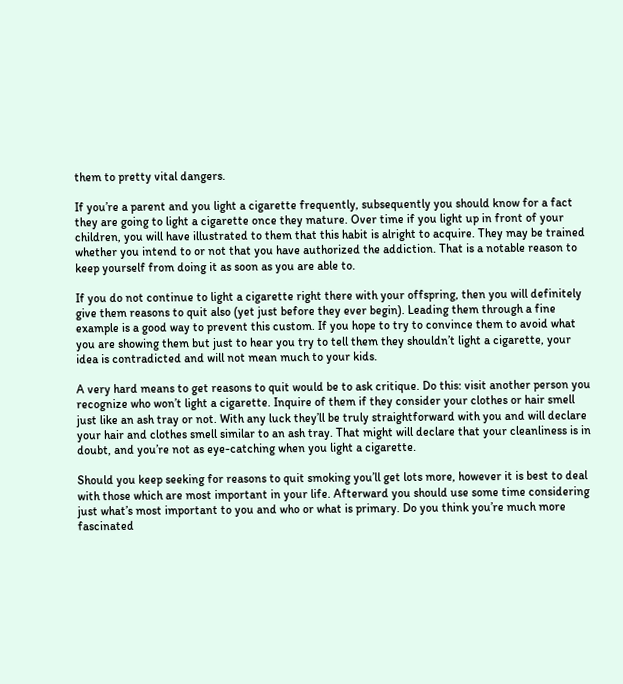them to pretty vital dangers.

If you’re a parent and you light a cigarette frequently, subsequently you should know for a fact they are going to light a cigarette once they mature. Over time if you light up in front of your children, you will have illustrated to them that this habit is alright to acquire. They may be trained whether you intend to or not that you have authorized the addiction. That is a notable reason to keep yourself from doing it as soon as you are able to.

If you do not continue to light a cigarette right there with your offspring, then you will definitely give them reasons to quit also (yet just before they ever begin). Leading them through a fine example is a good way to prevent this custom. If you hope to try to convince them to avoid what you are showing them but just to hear you try to tell them they shouldn’t light a cigarette, your idea is contradicted and will not mean much to your kids.

A very hard means to get reasons to quit would be to ask critique. Do this: visit another person you recognize who won’t light a cigarette. Inquire of them if they consider your clothes or hair smell just like an ash tray or not. With any luck they’ll be truly straightforward with you and will declare your hair and clothes smell similar to an ash tray. That might will declare that your cleanliness is in doubt, and you’re not as eye-catching when you light a cigarette.

Should you keep seeking for reasons to quit smoking you’ll get lots more, however it is best to deal with those which are most important in your life. Afterward you should use some time considering just what’s most important to you and who or what is primary. Do you think you’re much more fascinated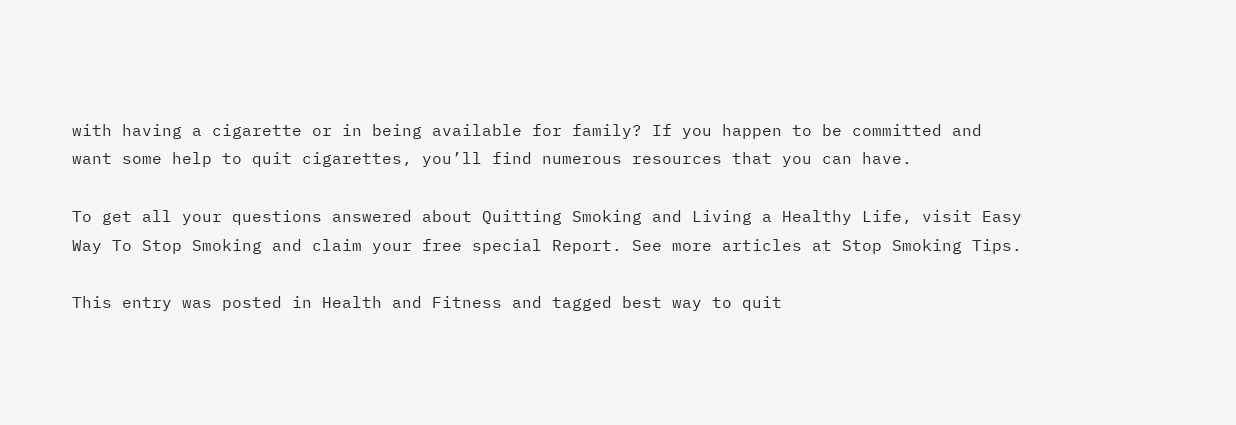with having a cigarette or in being available for family? If you happen to be committed and want some help to quit cigarettes, you’ll find numerous resources that you can have.

To get all your questions answered about Quitting Smoking and Living a Healthy Life, visit Easy Way To Stop Smoking and claim your free special Report. See more articles at Stop Smoking Tips.

This entry was posted in Health and Fitness and tagged best way to quit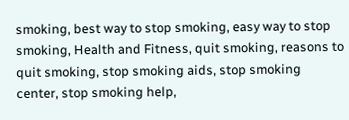smoking, best way to stop smoking, easy way to stop smoking, Health and Fitness, quit smoking, reasons to quit smoking, stop smoking aids, stop smoking center, stop smoking help,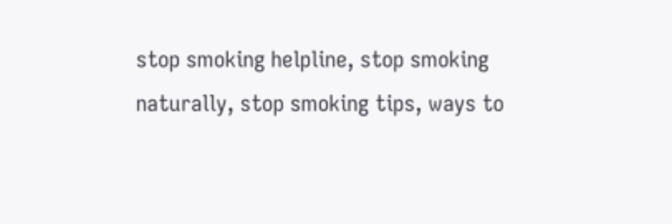stop smoking helpline, stop smoking naturally, stop smoking tips, ways to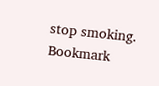stop smoking. Bookmark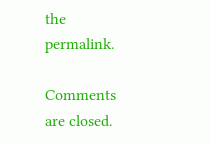the permalink.

Comments are closed.